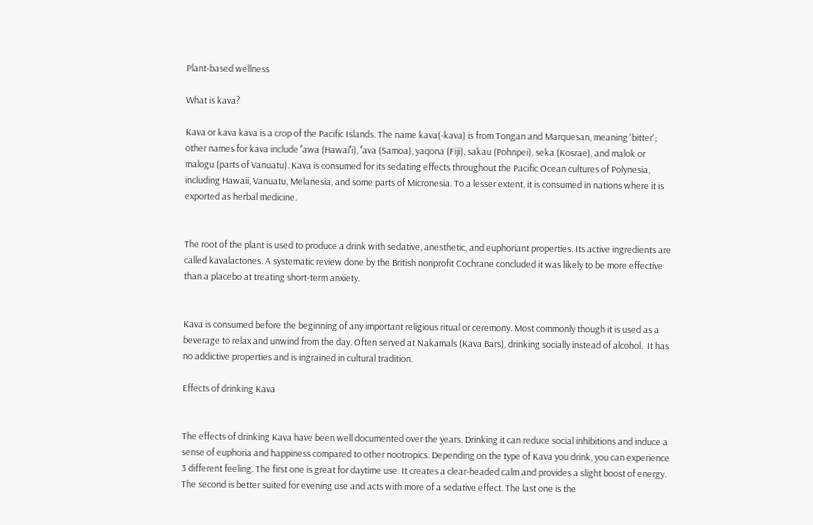Plant-based wellness

What is kava?

Kava or kava kava is a crop of the Pacific Islands. The name kava(-kava) is from Tongan and Marquesan, meaning 'bitter'; other names for kava include ʻawa (Hawaiʻi), ʻava (Samoa), yaqona (Fiji), sakau (Pohnpei), seka (Kosrae), and malok or malogu (parts of Vanuatu). Kava is consumed for its sedating effects throughout the Pacific Ocean cultures of Polynesia, including Hawaii, Vanuatu, Melanesia, and some parts of Micronesia. To a lesser extent, it is consumed in nations where it is exported as herbal medicine.


The root of the plant is used to produce a drink with sedative, anesthetic, and euphoriant properties. Its active ingredients are called kavalactones. A systematic review done by the British nonprofit Cochrane concluded it was likely to be more effective than a placebo at treating short-term anxiety.


Kava is consumed before the beginning of any important religious ritual or ceremony. Most commonly though it is used as a beverage to relax and unwind from the day. Often served at Nakamals (Kava Bars), drinking socially instead of alcohol.  It has no addictive properties and is ingrained in cultural tradition.

Effects of drinking Kava


The effects of drinking Kava have been well documented over the years. Drinking it can reduce social inhibitions and induce a sense of euphoria and happiness compared to other nootropics. Depending on the type of Kava you drink, you can experience 3 different feeling. The first one is great for daytime use. It creates a clear-headed calm and provides a slight boost of energy. The second is better suited for evening use and acts with more of a sedative effect. The last one is the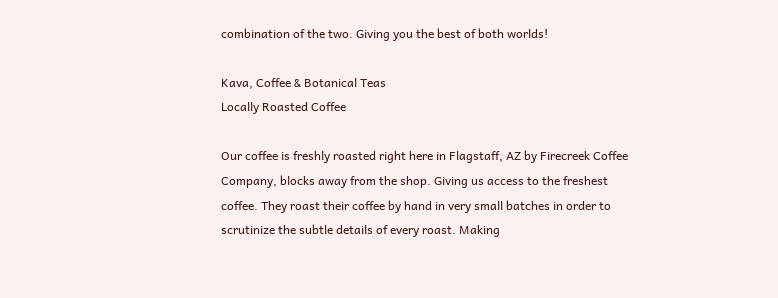combination of the two. Giving you the best of both worlds!

Kava, Coffee & Botanical Teas
Locally Roasted Coffee

Our coffee is freshly roasted right here in Flagstaff, AZ by Firecreek Coffee Company, blocks away from the shop. Giving us access to the freshest coffee. They roast their coffee by hand in very small batches in order to scrutinize the subtle details of every roast. Making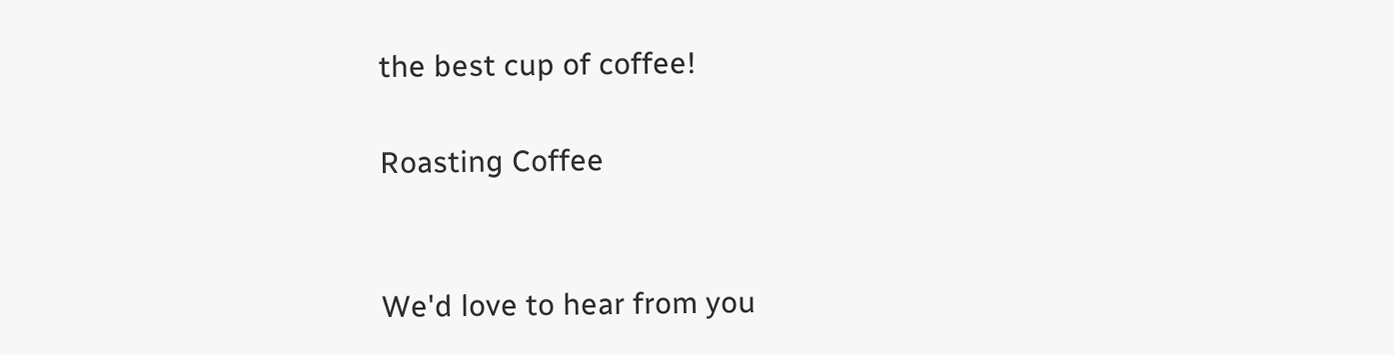the best cup of coffee!

Roasting Coffee


We'd love to hear from you